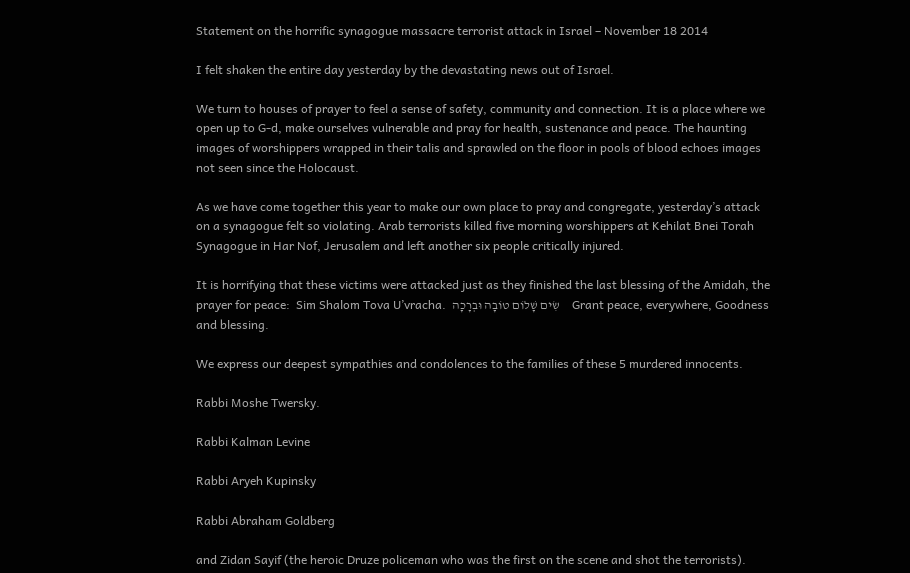Statement on the horrific synagogue massacre terrorist attack in Israel – November 18 2014

I felt shaken the entire day yesterday by the devastating news out of Israel.

We turn to houses of prayer to feel a sense of safety, community and connection. It is a place where we open up to G-d, make ourselves vulnerable and pray for health, sustenance and peace. The haunting images of worshippers wrapped in their talis and sprawled on the floor in pools of blood echoes images not seen since the Holocaust.

As we have come together this year to make our own place to pray and congregate, yesterday’s attack on a synagogue felt so violating. Arab terrorists killed five morning worshippers at Kehilat Bnei Torah Synagogue in Har Nof, Jerusalem and left another six people critically injured.

It is horrifying that these victims were attacked just as they finished the last blessing of the Amidah, the prayer for peace:  Sim Shalom Tova U’vracha.  שִׂים שָׁלוֹם טוֹבָה וּבְרָכָה     Grant peace, everywhere, Goodness and blessing.

We express our deepest sympathies and condolences to the families of these 5 murdered innocents.

Rabbi Moshe Twersky.

Rabbi Kalman Levine

Rabbi Aryeh Kupinsky

Rabbi Abraham Goldberg

and Zidan Sayif (the heroic Druze policeman who was the first on the scene and shot the terrorists).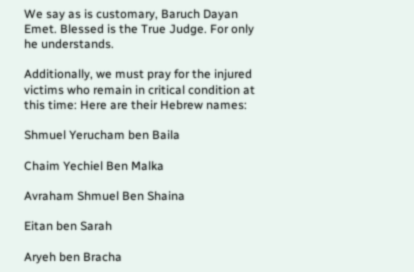We say as is customary, Baruch Dayan Emet. Blessed is the True Judge. For only he understands.

Additionally, we must pray for the injured victims who remain in critical condition at this time: Here are their Hebrew names:

Shmuel Yerucham ben Baila

Chaim Yechiel Ben Malka

Avraham Shmuel Ben Shaina

Eitan ben Sarah

Aryeh ben Bracha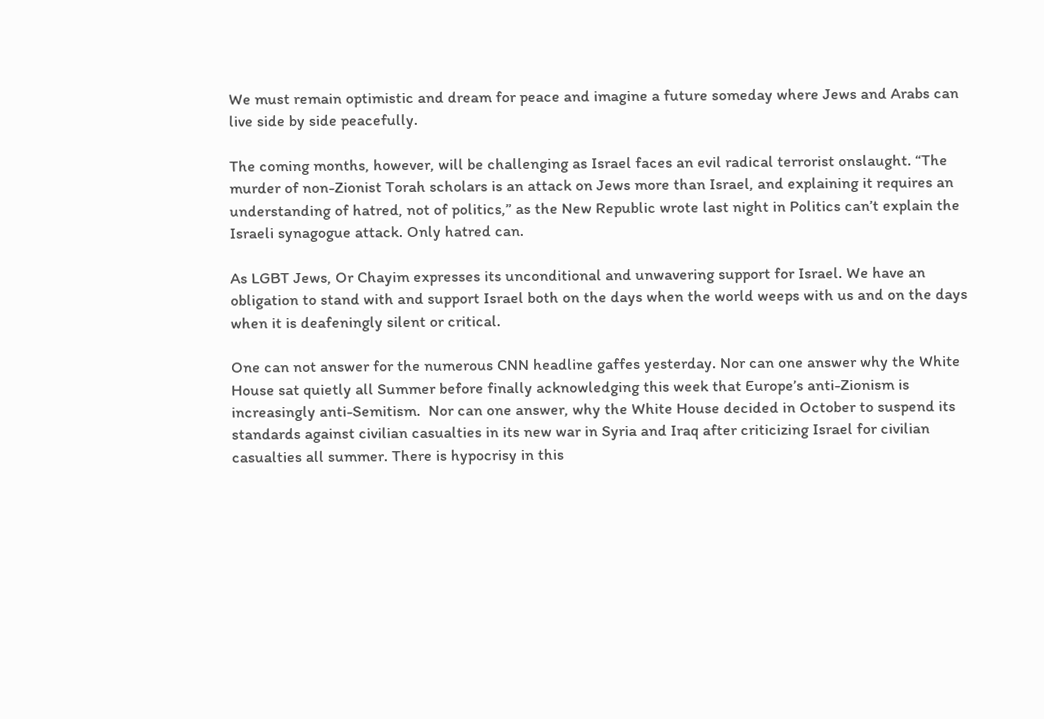We must remain optimistic and dream for peace and imagine a future someday where Jews and Arabs can live side by side peacefully.

The coming months, however, will be challenging as Israel faces an evil radical terrorist onslaught. “The murder of non-Zionist Torah scholars is an attack on Jews more than Israel, and explaining it requires an understanding of hatred, not of politics,” as the New Republic wrote last night in Politics can’t explain the Israeli synagogue attack. Only hatred can.

As LGBT Jews, Or Chayim expresses its unconditional and unwavering support for Israel. We have an obligation to stand with and support Israel both on the days when the world weeps with us and on the days when it is deafeningly silent or critical.

One can not answer for the numerous CNN headline gaffes yesterday. Nor can one answer why the White House sat quietly all Summer before finally acknowledging this week that Europe’s anti-Zionism is increasingly anti-Semitism.  Nor can one answer, why the White House decided in October to suspend its standards against civilian casualties in its new war in Syria and Iraq after criticizing Israel for civilian casualties all summer. There is hypocrisy in this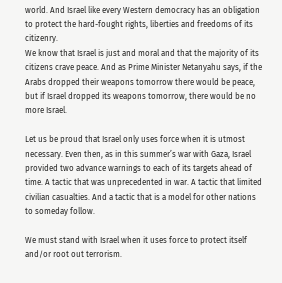world. And Israel like every Western democracy has an obligation to protect the hard-fought rights, liberties and freedoms of its citizenry.
We know that Israel is just and moral and that the majority of its citizens crave peace. And as Prime Minister Netanyahu says, if the Arabs dropped their weapons tomorrow there would be peace, but if Israel dropped its weapons tomorrow, there would be no more Israel.

Let us be proud that Israel only uses force when it is utmost necessary. Even then, as in this summer’s war with Gaza, Israel provided two advance warnings to each of its targets ahead of time. A tactic that was unprecedented in war. A tactic that limited civilian casualties. And a tactic that is a model for other nations to someday follow.

We must stand with Israel when it uses force to protect itself and/or root out terrorism.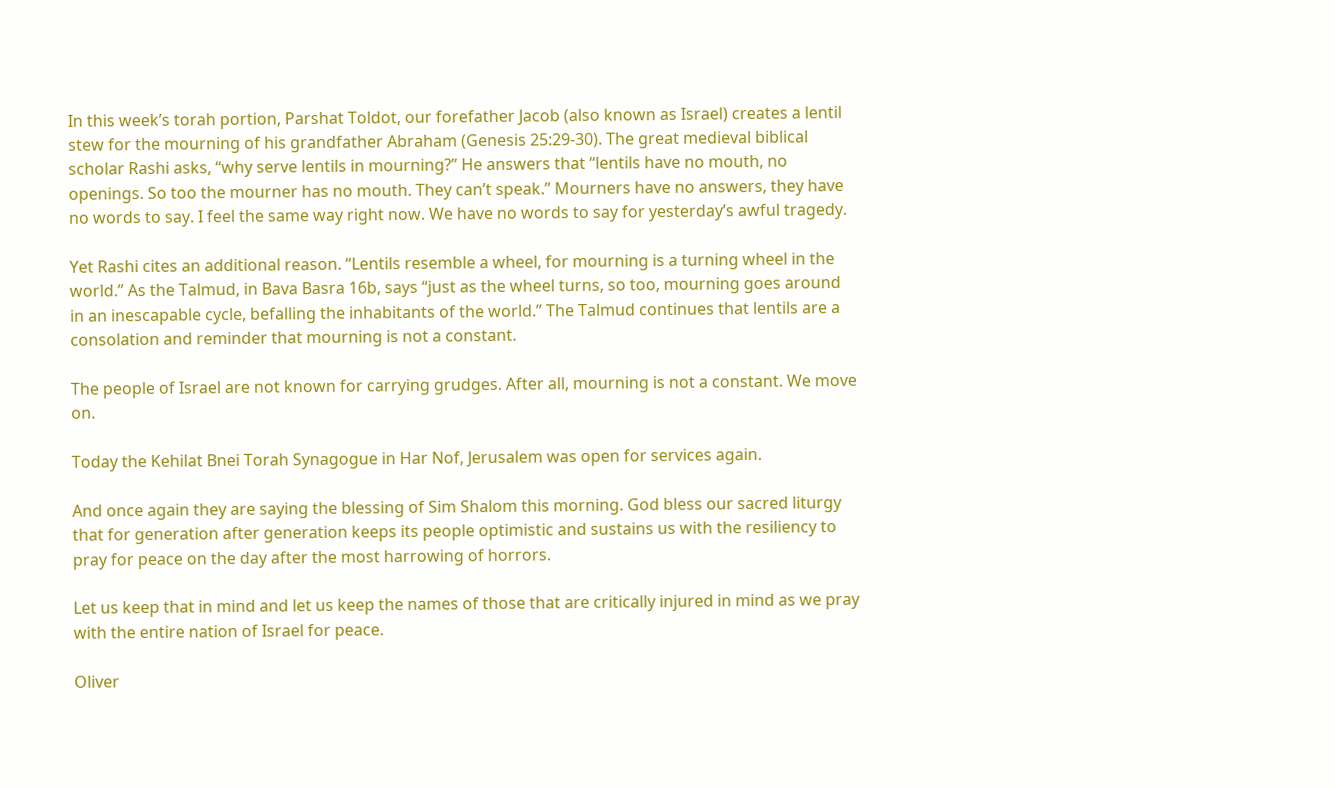In this week’s torah portion, Parshat Toldot, our forefather Jacob (also known as Israel) creates a lentil stew for the mourning of his grandfather Abraham (Genesis 25:29-30). The great medieval biblical scholar Rashi asks, “why serve lentils in mourning?” He answers that “lentils have no mouth, no openings. So too the mourner has no mouth. They can’t speak.” Mourners have no answers, they have no words to say. I feel the same way right now. We have no words to say for yesterday’s awful tragedy.

Yet Rashi cites an additional reason. “Lentils resemble a wheel, for mourning is a turning wheel in the world.” As the Talmud, in Bava Basra 16b, says “just as the wheel turns, so too, mourning goes around in an inescapable cycle, befalling the inhabitants of the world.” The Talmud continues that lentils are a consolation and reminder that mourning is not a constant.

The people of Israel are not known for carrying grudges. After all, mourning is not a constant. We move on.

Today the Kehilat Bnei Torah Synagogue in Har Nof, Jerusalem was open for services again.

And once again they are saying the blessing of Sim Shalom this morning. God bless our sacred liturgy that for generation after generation keeps its people optimistic and sustains us with the resiliency to pray for peace on the day after the most harrowing of horrors.

Let us keep that in mind and let us keep the names of those that are critically injured in mind as we pray with the entire nation of Israel for peace.

Oliver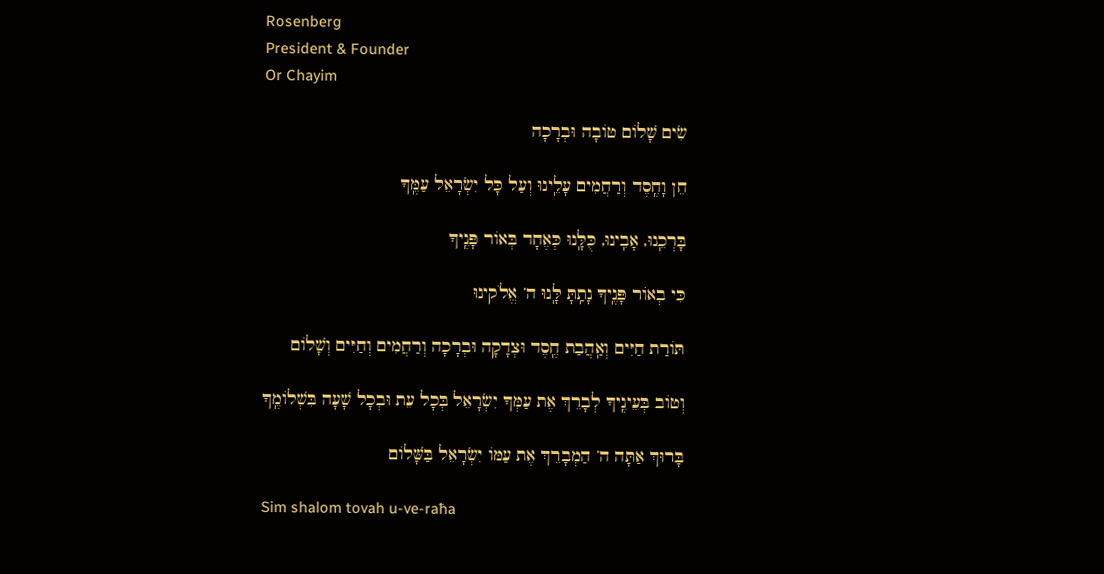Rosenberg
President & Founder
Or Chayim

שִׂים שָׁלוֹם טוֹבָה וּבְרָכָה

חֵן וָחֶֽסֶד וְרַחֲמִים עָלֵֽינוּ וְעַל כָּל יִשְׂרָאֵל עַמֶּֽךָ

בָּרְכֵֽנוּ, אָבִֽינוּ, כֻּלָּֽנוּ כְּאֶחָד בְּאוֹר פָּנֶֽיךָ

כִּי בְאוֹר פָּנֶֽיךָ נָתַֽתָּ לָּֽנוּ ה’ אֱלֹקינוּ

תּוֹרַת חַיִּים וְאַֽהֲבַת חֶֽסֶד וּצְדָקָה וּבְרָכָה וְרַחֲמִים וְחַיִּים וְשָׁלוֹם

וְטוֹב בְּעֵינֶֽיךָ לְבָרֵךְ אֶת עַמְּךָ יִשְׂרָאֵל בְּכָל עֵת וּבְכָל שָׁעָה בִּשְׁלוֹמֶֽךָ

בָּרוּךְ אַתָּה ה’ הַמְבָרֵךְ אֶת עַמּוֹ יִשְׂרָאֵל בַּשָּׁלוֹם

Sim shalom tovah u-ve-raħa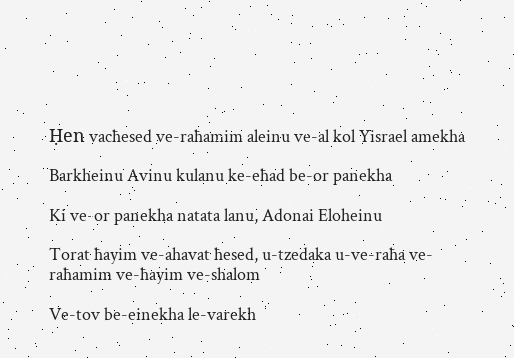Ḥen vacħesed ve-raħamim aleinu ve-al kol Yisrael amekha

Barkheinu Avinu kulanu ke-eħad be-or panekha

Ki ve-or panekha natata lanu, Adonai Eloheinu

Torat ħayim ve-ahavat ħesed, u-tzedaka u-ve-raħa ve-raħamim ve-ħayim ve-shalom

Ve-tov be-einekha le-varekh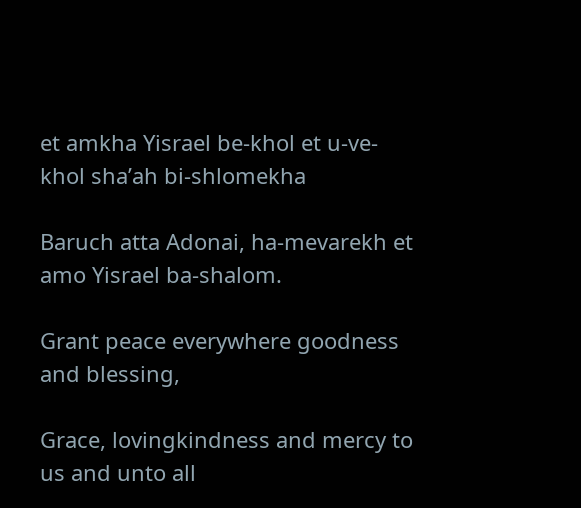et amkha Yisrael be-khol et u-ve-khol sha’ah bi-shlomekha

Baruch atta Adonai, ha-mevarekh et amo Yisrael ba-shalom.

Grant peace everywhere goodness and blessing,

Grace, lovingkindness and mercy to us and unto all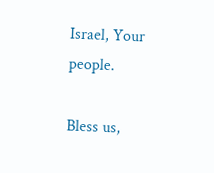Israel, Your people.

Bless us,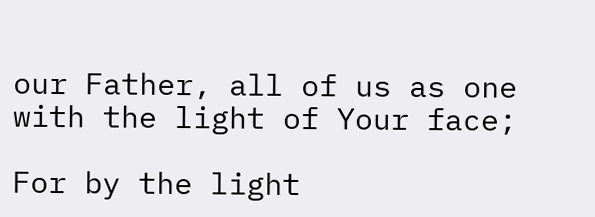our Father, all of us as one with the light of Your face;

For by the light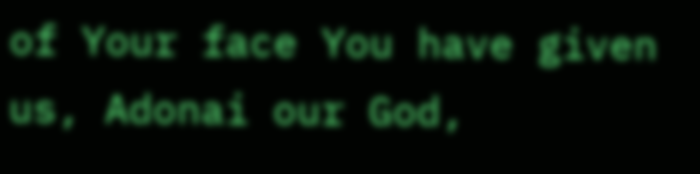of Your face You have given us, Adonai our God,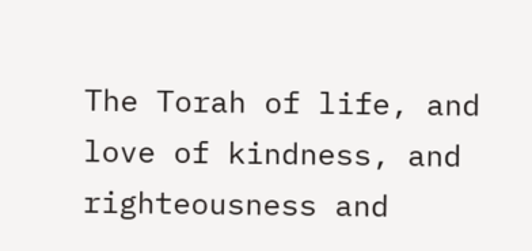The Torah of life, and love of kindness, and righteousness and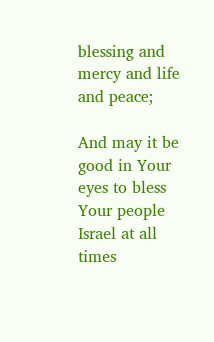blessing and mercy and life and peace;

And may it be good in Your eyes to bless Your people Israel at all times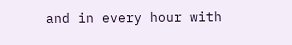and in every hour with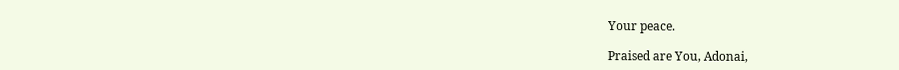Your peace.

Praised are You, Adonai,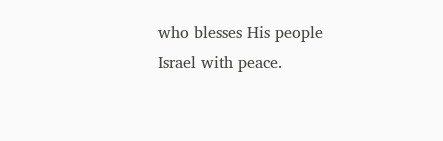who blesses His people Israel with peace.